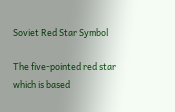Soviet Red Star Symbol

The five-pointed red star which is based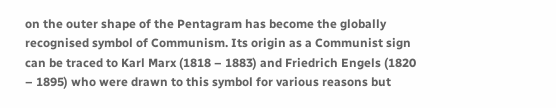on the outer shape of the Pentagram has become the globally recognised symbol of Communism. Its origin as a Communist sign can be traced to Karl Marx (1818 – 1883) and Friedrich Engels (1820 – 1895) who were drawn to this symbol for various reasons but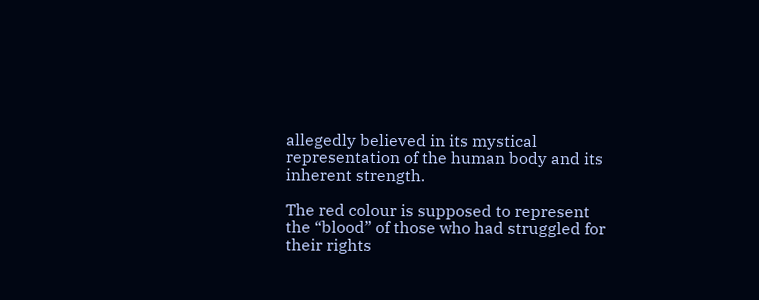allegedly believed in its mystical representation of the human body and its inherent strength.

The red colour is supposed to represent the “blood” of those who had struggled for their rights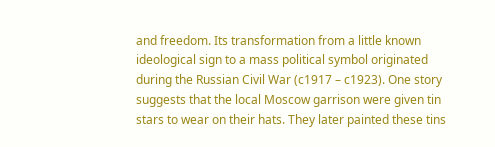and freedom. Its transformation from a little known ideological sign to a mass political symbol originated during the Russian Civil War (c1917 – c1923). One story suggests that the local Moscow garrison were given tin stars to wear on their hats. They later painted these tins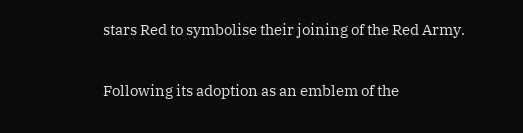stars Red to symbolise their joining of the Red Army.

Following its adoption as an emblem of the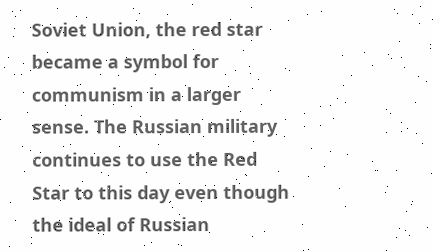Soviet Union, the red star became a symbol for communism in a larger sense. The Russian military continues to use the Red Star to this day even though the ideal of Russian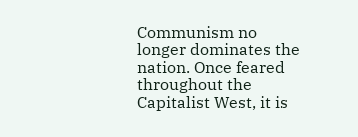Communism no longer dominates the nation. Once feared throughout the Capitalist West, it is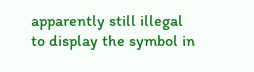apparently still illegal to display the symbol in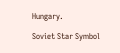Hungary.

Soviet Star Symbol